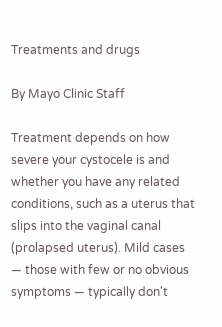Treatments and drugs

By Mayo Clinic Staff

Treatment depends on how severe your cystocele is and whether you have any related conditions, such as a uterus that slips into the vaginal canal (prolapsed uterus). Mild cases — those with few or no obvious symptoms — typically don't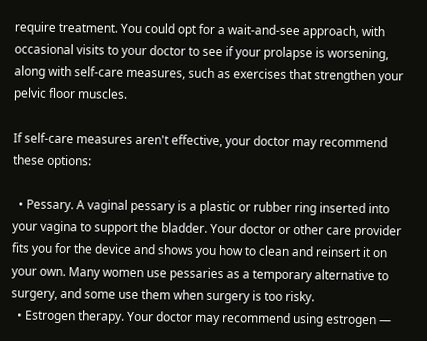require treatment. You could opt for a wait-and-see approach, with occasional visits to your doctor to see if your prolapse is worsening, along with self-care measures, such as exercises that strengthen your pelvic floor muscles.

If self-care measures aren't effective, your doctor may recommend these options:

  • Pessary. A vaginal pessary is a plastic or rubber ring inserted into your vagina to support the bladder. Your doctor or other care provider fits you for the device and shows you how to clean and reinsert it on your own. Many women use pessaries as a temporary alternative to surgery, and some use them when surgery is too risky.
  • Estrogen therapy. Your doctor may recommend using estrogen —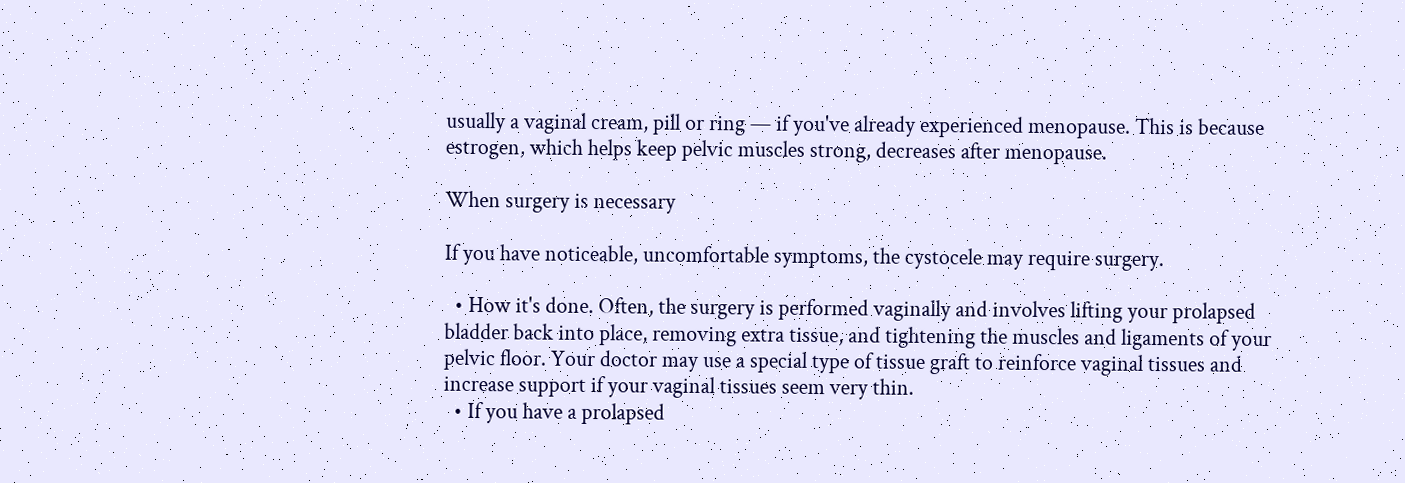usually a vaginal cream, pill or ring — if you've already experienced menopause. This is because estrogen, which helps keep pelvic muscles strong, decreases after menopause.

When surgery is necessary

If you have noticeable, uncomfortable symptoms, the cystocele may require surgery.

  • How it's done. Often, the surgery is performed vaginally and involves lifting your prolapsed bladder back into place, removing extra tissue, and tightening the muscles and ligaments of your pelvic floor. Your doctor may use a special type of tissue graft to reinforce vaginal tissues and increase support if your vaginal tissues seem very thin.
  • If you have a prolapsed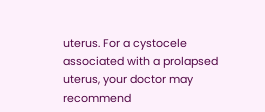uterus. For a cystocele associated with a prolapsed uterus, your doctor may recommend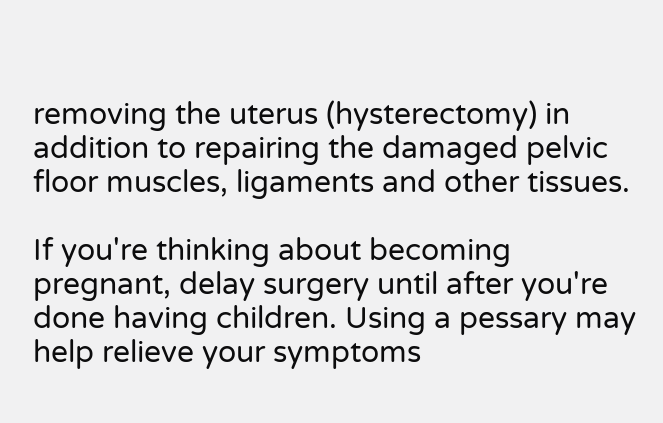removing the uterus (hysterectomy) in addition to repairing the damaged pelvic floor muscles, ligaments and other tissues.

If you're thinking about becoming pregnant, delay surgery until after you're done having children. Using a pessary may help relieve your symptoms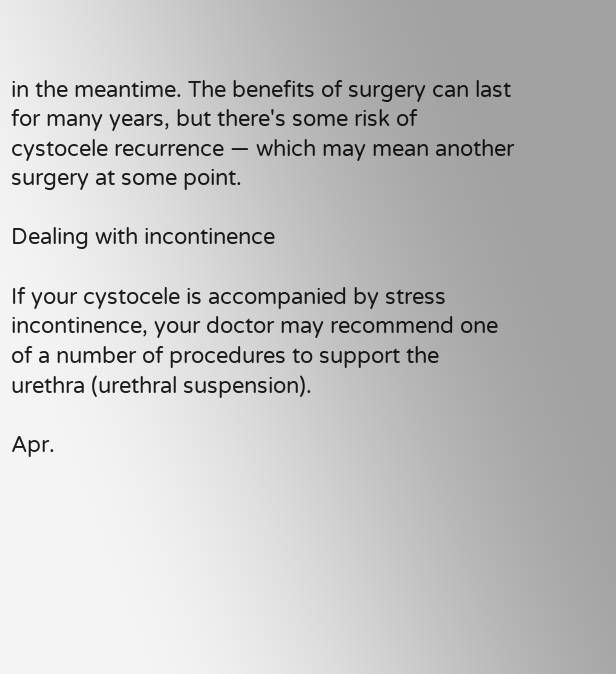in the meantime. The benefits of surgery can last for many years, but there's some risk of cystocele recurrence — which may mean another surgery at some point.

Dealing with incontinence

If your cystocele is accompanied by stress incontinence, your doctor may recommend one of a number of procedures to support the urethra (urethral suspension).

Apr.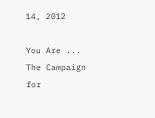14, 2012

You Are ... The Campaign for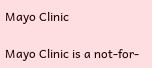Mayo Clinic

Mayo Clinic is a not-for-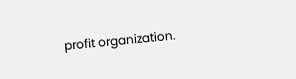profit organization.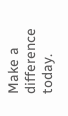Make a difference today.